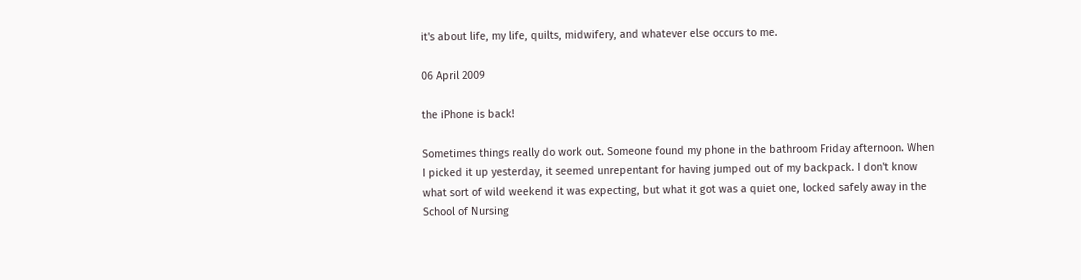it's about life, my life, quilts, midwifery, and whatever else occurs to me.

06 April 2009

the iPhone is back!

Sometimes things really do work out. Someone found my phone in the bathroom Friday afternoon. When I picked it up yesterday, it seemed unrepentant for having jumped out of my backpack. I don't know what sort of wild weekend it was expecting, but what it got was a quiet one, locked safely away in the School of Nursing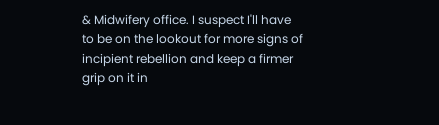& Midwifery office. I suspect I'll have to be on the lookout for more signs of incipient rebellion and keep a firmer grip on it in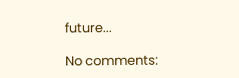future...

No comments: